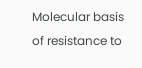Molecular basis of resistance to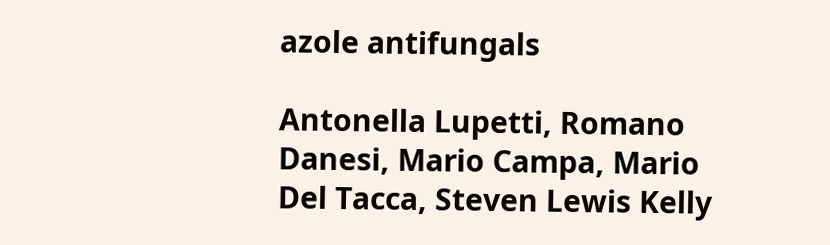azole antifungals

Antonella Lupetti, Romano Danesi, Mario Campa, Mario Del Tacca, Steven Lewis Kelly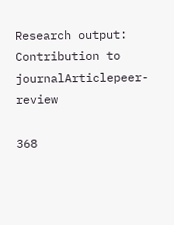Research output: Contribution to journalArticlepeer-review

368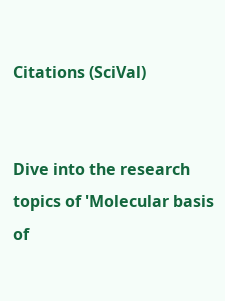Citations (SciVal)


Dive into the research topics of 'Molecular basis of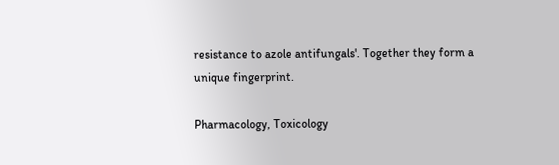resistance to azole antifungals'. Together they form a unique fingerprint.

Pharmacology, Toxicology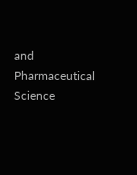and Pharmaceutical Science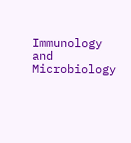Immunology and Microbiology